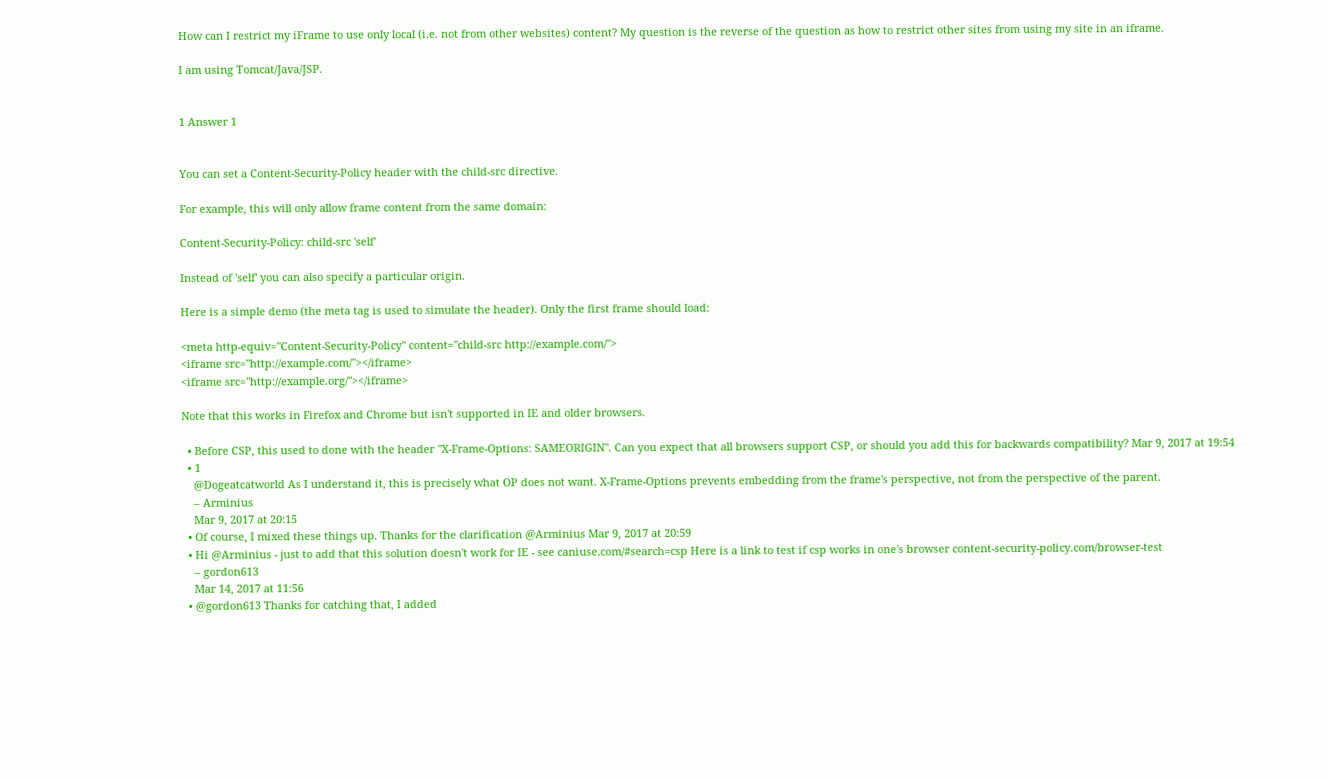How can I restrict my iFrame to use only local (i.e. not from other websites) content? My question is the reverse of the question as how to restrict other sites from using my site in an iframe.

I am using Tomcat/Java/JSP.


1 Answer 1


You can set a Content-Security-Policy header with the child-src directive.

For example, this will only allow frame content from the same domain:

Content-Security-Policy: child-src 'self'

Instead of 'self' you can also specify a particular origin.

Here is a simple demo (the meta tag is used to simulate the header). Only the first frame should load:

<meta http-equiv="Content-Security-Policy" content="child-src http://example.com/">
<iframe src="http://example.com/"></iframe>
<iframe src="http://example.org/"></iframe>

Note that this works in Firefox and Chrome but isn't supported in IE and older browsers.

  • Before CSP, this used to done with the header "X-Frame-Options: SAMEORIGIN". Can you expect that all browsers support CSP, or should you add this for backwards compatibility? Mar 9, 2017 at 19:54
  • 1
    @Dogeatcatworld As I understand it, this is precisely what OP does not want. X-Frame-Options prevents embedding from the frame's perspective, not from the perspective of the parent.
    – Arminius
    Mar 9, 2017 at 20:15
  • Of course, I mixed these things up. Thanks for the clarification @Arminius Mar 9, 2017 at 20:59
  • Hi @Arminius - just to add that this solution doesn't work for IE - see caniuse.com/#search=csp Here is a link to test if csp works in one's browser content-security-policy.com/browser-test
    – gordon613
    Mar 14, 2017 at 11:56
  • @gordon613 Thanks for catching that, I added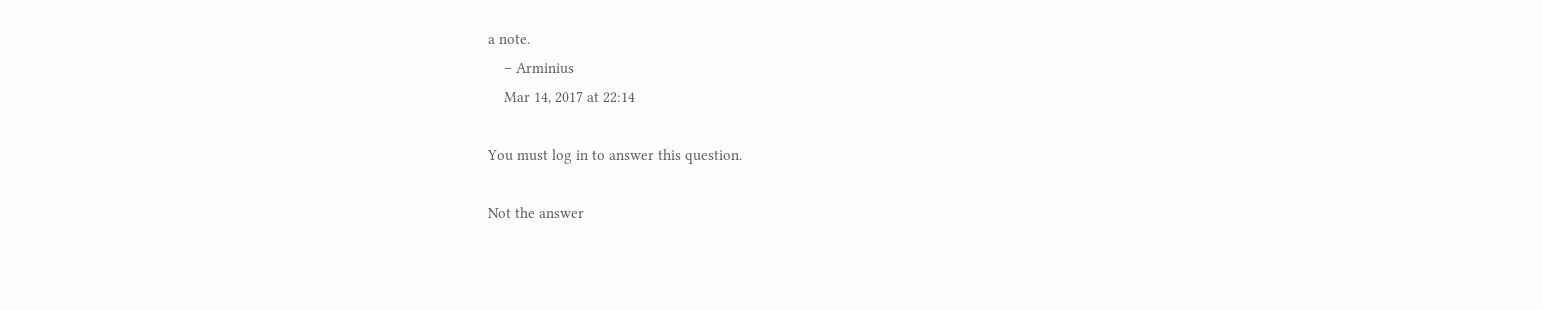a note.
    – Arminius
    Mar 14, 2017 at 22:14

You must log in to answer this question.

Not the answer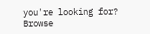you're looking for? Browse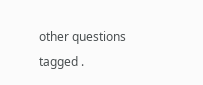other questions tagged .